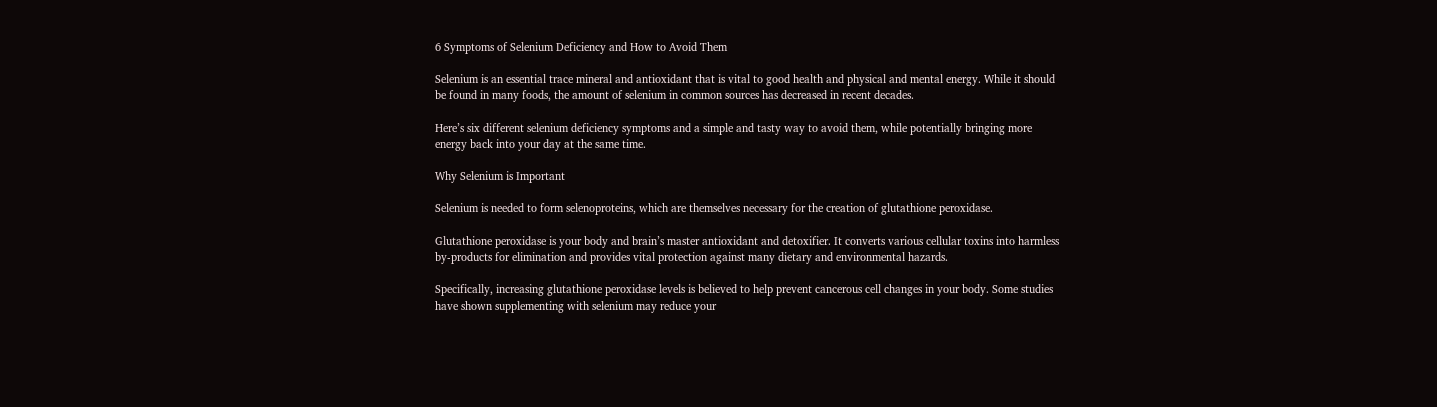6 Symptoms of Selenium Deficiency and How to Avoid Them

Selenium is an essential trace mineral and antioxidant that is vital to good health and physical and mental energy. While it should be found in many foods, the amount of selenium in common sources has decreased in recent decades.

Here’s six different selenium deficiency symptoms and a simple and tasty way to avoid them, while potentially bringing more energy back into your day at the same time.

Why Selenium is Important

Selenium is needed to form selenoproteins, which are themselves necessary for the creation of glutathione peroxidase.

Glutathione peroxidase is your body and brain’s master antioxidant and detoxifier. It converts various cellular toxins into harmless by-products for elimination and provides vital protection against many dietary and environmental hazards.

Specifically, increasing glutathione peroxidase levels is believed to help prevent cancerous cell changes in your body. Some studies have shown supplementing with selenium may reduce your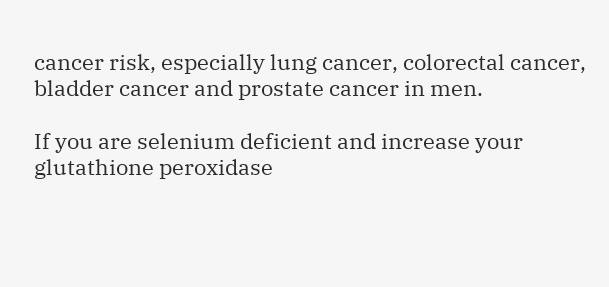cancer risk, especially lung cancer, colorectal cancer, bladder cancer and prostate cancer in men.

If you are selenium deficient and increase your glutathione peroxidase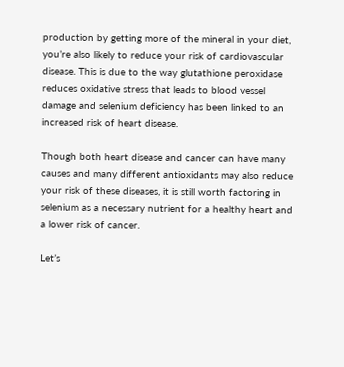production by getting more of the mineral in your diet, you’re also likely to reduce your risk of cardiovascular disease. This is due to the way glutathione peroxidase reduces oxidative stress that leads to blood vessel damage and selenium deficiency has been linked to an increased risk of heart disease.

Though both heart disease and cancer can have many causes and many different antioxidants may also reduce your risk of these diseases, it is still worth factoring in selenium as a necessary nutrient for a healthy heart and a lower risk of cancer.

Let’s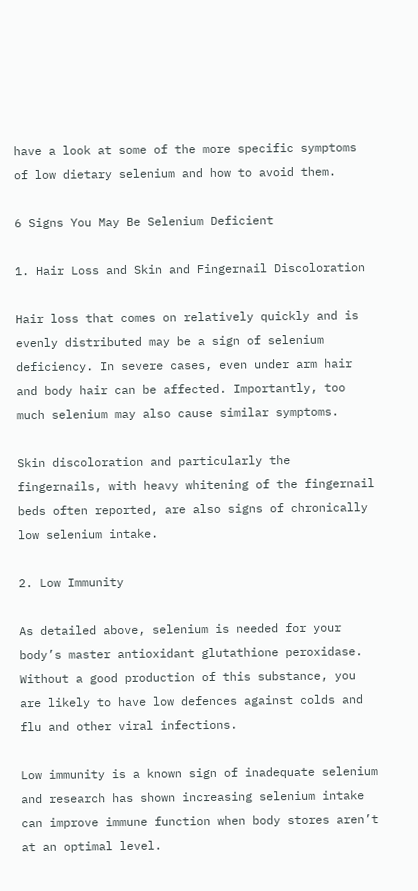have a look at some of the more specific symptoms of low dietary selenium and how to avoid them.

6 Signs You May Be Selenium Deficient

1. Hair Loss and Skin and Fingernail Discoloration

Hair loss that comes on relatively quickly and is evenly distributed may be a sign of selenium deficiency. In severe cases, even under arm hair and body hair can be affected. Importantly, too much selenium may also cause similar symptoms.

Skin discoloration and particularly the fingernails, with heavy whitening of the fingernail beds often reported, are also signs of chronically low selenium intake.

2. Low Immunity

As detailed above, selenium is needed for your body’s master antioxidant glutathione peroxidase. Without a good production of this substance, you are likely to have low defences against colds and flu and other viral infections.

Low immunity is a known sign of inadequate selenium and research has shown increasing selenium intake can improve immune function when body stores aren’t at an optimal level.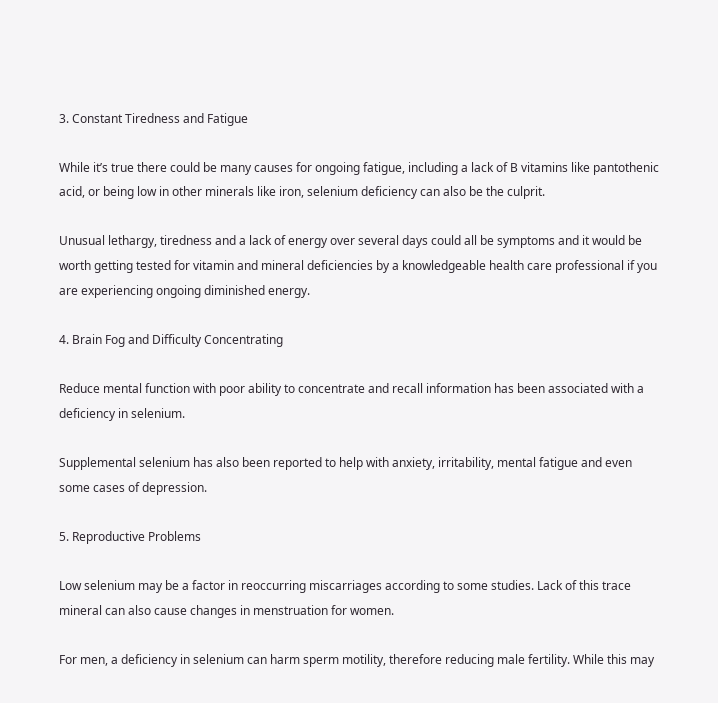3. Constant Tiredness and Fatigue

While it’s true there could be many causes for ongoing fatigue, including a lack of B vitamins like pantothenic acid, or being low in other minerals like iron, selenium deficiency can also be the culprit.

Unusual lethargy, tiredness and a lack of energy over several days could all be symptoms and it would be worth getting tested for vitamin and mineral deficiencies by a knowledgeable health care professional if you are experiencing ongoing diminished energy.

4. Brain Fog and Difficulty Concentrating

Reduce mental function with poor ability to concentrate and recall information has been associated with a deficiency in selenium.

Supplemental selenium has also been reported to help with anxiety, irritability, mental fatigue and even some cases of depression.

5. Reproductive Problems

Low selenium may be a factor in reoccurring miscarriages according to some studies. Lack of this trace mineral can also cause changes in menstruation for women.

For men, a deficiency in selenium can harm sperm motility, therefore reducing male fertility. While this may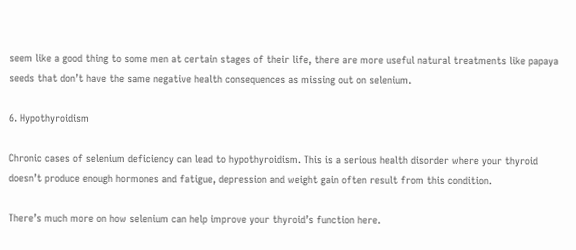seem like a good thing to some men at certain stages of their life, there are more useful natural treatments like papaya seeds that don’t have the same negative health consequences as missing out on selenium.

6. Hypothyroidism

Chronic cases of selenium deficiency can lead to hypothyroidism. This is a serious health disorder where your thyroid doesn’t produce enough hormones and fatigue, depression and weight gain often result from this condition.

There’s much more on how selenium can help improve your thyroid’s function here.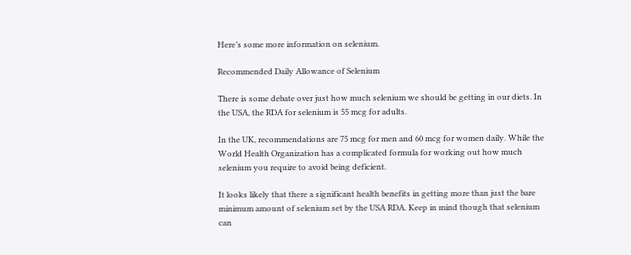Here’s some more information on selenium.

Recommended Daily Allowance of Selenium

There is some debate over just how much selenium we should be getting in our diets. In the USA, the RDA for selenium is 55 mcg for adults.

In the UK, recommendations are 75 mcg for men and 60 mcg for women daily. While the World Health Organization has a complicated formula for working out how much selenium you require to avoid being deficient.

It looks likely that there a significant health benefits in getting more than just the bare minimum amount of selenium set by the USA RDA. Keep in mind though that selenium can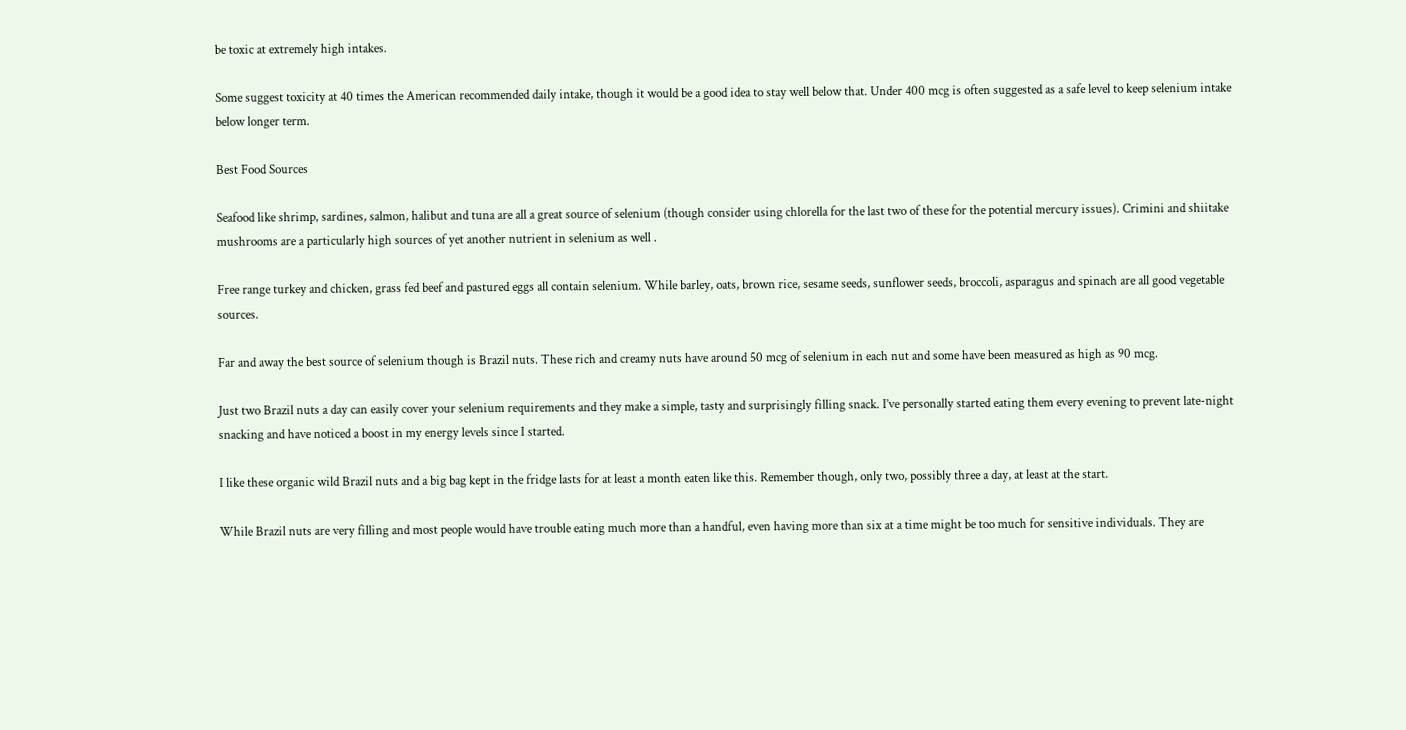be toxic at extremely high intakes.

Some suggest toxicity at 40 times the American recommended daily intake, though it would be a good idea to stay well below that. Under 400 mcg is often suggested as a safe level to keep selenium intake below longer term.

Best Food Sources

Seafood like shrimp, sardines, salmon, halibut and tuna are all a great source of selenium (though consider using chlorella for the last two of these for the potential mercury issues). Crimini and shiitake mushrooms are a particularly high sources of yet another nutrient in selenium as well .

Free range turkey and chicken, grass fed beef and pastured eggs all contain selenium. While barley, oats, brown rice, sesame seeds, sunflower seeds, broccoli, asparagus and spinach are all good vegetable sources.

Far and away the best source of selenium though is Brazil nuts. These rich and creamy nuts have around 50 mcg of selenium in each nut and some have been measured as high as 90 mcg.

Just two Brazil nuts a day can easily cover your selenium requirements and they make a simple, tasty and surprisingly filling snack. I’ve personally started eating them every evening to prevent late-night snacking and have noticed a boost in my energy levels since I started.

I like these organic wild Brazil nuts and a big bag kept in the fridge lasts for at least a month eaten like this. Remember though, only two, possibly three a day, at least at the start.

While Brazil nuts are very filling and most people would have trouble eating much more than a handful, even having more than six at a time might be too much for sensitive individuals. They are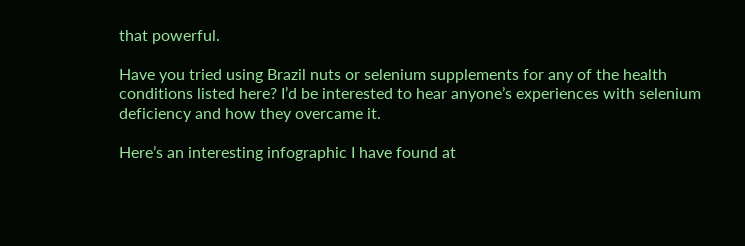that powerful.

Have you tried using Brazil nuts or selenium supplements for any of the health conditions listed here? I’d be interested to hear anyone’s experiences with selenium deficiency and how they overcame it.

Here’s an interesting infographic I have found at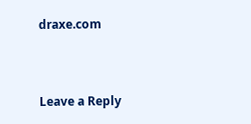draxe.com


Leave a Reply